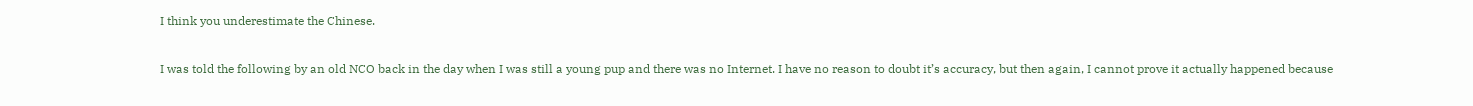I think you underestimate the Chinese.

I was told the following by an old NCO back in the day when I was still a young pup and there was no Internet. I have no reason to doubt it’s accuracy, but then again, I cannot prove it actually happened because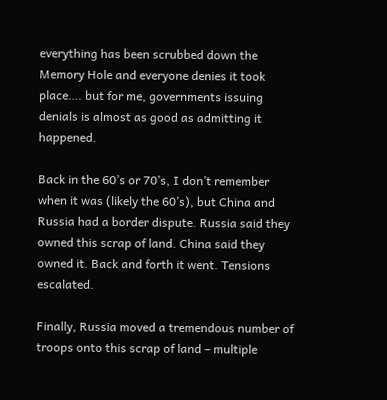everything has been scrubbed down the Memory Hole and everyone denies it took place…. but for me, governments issuing denials is almost as good as admitting it happened.

Back in the 60’s or 70’s, I don’t remember when it was (likely the 60’s), but China and Russia had a border dispute. Russia said they owned this scrap of land. China said they owned it. Back and forth it went. Tensions escalated.

Finally, Russia moved a tremendous number of troops onto this scrap of land – multiple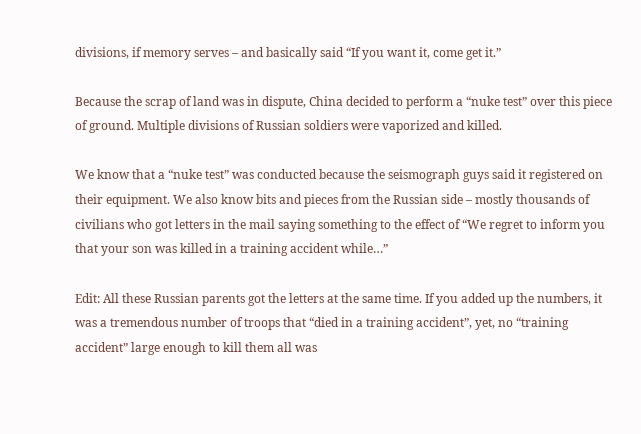divisions, if memory serves – and basically said “If you want it, come get it.”

Because the scrap of land was in dispute, China decided to perform a “nuke test” over this piece of ground. Multiple divisions of Russian soldiers were vaporized and killed.

We know that a “nuke test” was conducted because the seismograph guys said it registered on their equipment. We also know bits and pieces from the Russian side – mostly thousands of civilians who got letters in the mail saying something to the effect of “We regret to inform you that your son was killed in a training accident while…”

Edit: All these Russian parents got the letters at the same time. If you added up the numbers, it was a tremendous number of troops that “died in a training accident”, yet, no “training accident” large enough to kill them all was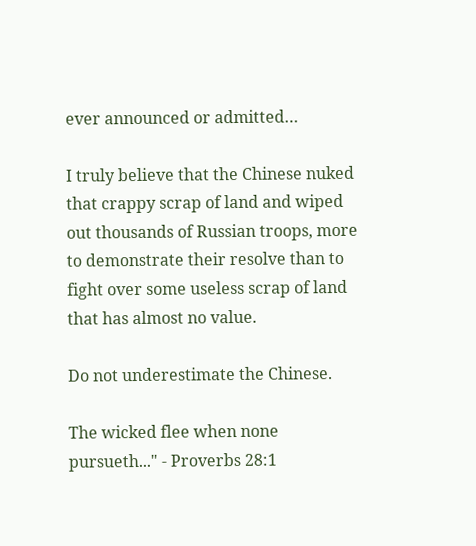ever announced or admitted…

I truly believe that the Chinese nuked that crappy scrap of land and wiped out thousands of Russian troops, more to demonstrate their resolve than to fight over some useless scrap of land that has almost no value.

Do not underestimate the Chinese.

The wicked flee when none pursueth..." - Proverbs 28:1